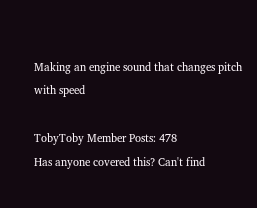Making an engine sound that changes pitch with speed

TobyToby Member Posts: 478
Has anyone covered this? Can't find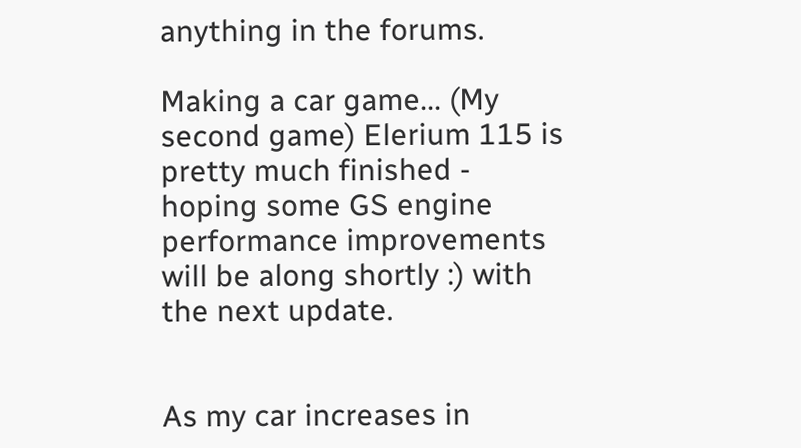anything in the forums.

Making a car game... (My second game) Elerium 115 is pretty much finished - hoping some GS engine performance improvements will be along shortly :) with the next update.


As my car increases in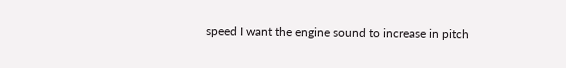speed I want the engine sound to increase in pitch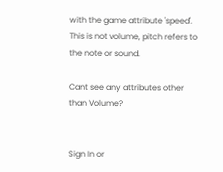with the game attribute 'speed'. This is not volume, pitch refers to the note or sound.

Cant see any attributes other than Volume?


Sign In or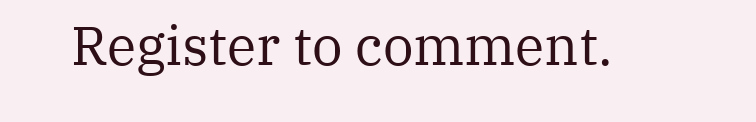Register to comment.